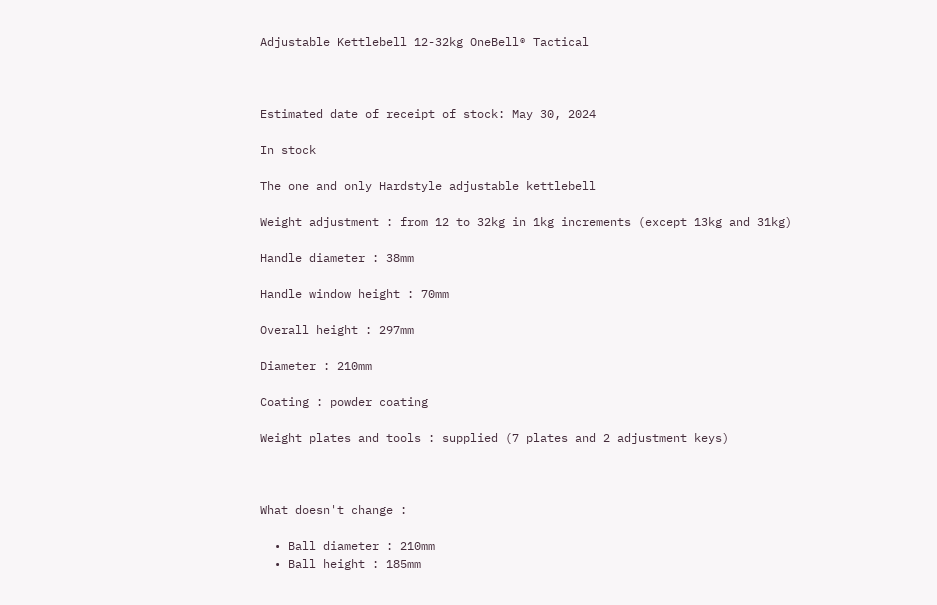Adjustable Kettlebell 12-32kg OneBell® Tactical



Estimated date of receipt of stock: May 30, 2024

In stock

The one and only Hardstyle adjustable kettlebell

Weight adjustment : from 12 to 32kg in 1kg increments (except 13kg and 31kg)

Handle diameter : 38mm

Handle window height : 70mm

Overall height : 297mm

Diameter : 210mm

Coating : powder coating

Weight plates and tools : supplied (7 plates and 2 adjustment keys)



What doesn't change :

  • Ball diameter : 210mm
  • Ball height : 185mm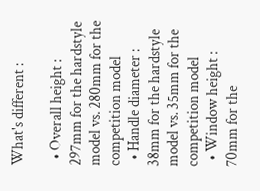What's different :

  • Overall height : 297mm for the hardstyle model vs. 280mm for the competition model
  • Handle diameter : 38mm for the hardstyle model vs. 35mm for the competition model
  • Window height : 70mm for the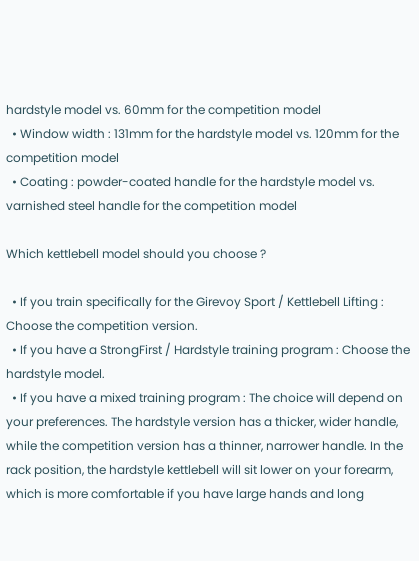hardstyle model vs. 60mm for the competition model
  • Window width : 131mm for the hardstyle model vs. 120mm for the competition model
  • Coating : powder-coated handle for the hardstyle model vs. varnished steel handle for the competition model

Which kettlebell model should you choose ?

  • If you train specifically for the Girevoy Sport / Kettlebell Lifting : Choose the competition version.
  • If you have a StrongFirst / Hardstyle training program : Choose the hardstyle model.
  • If you have a mixed training program : The choice will depend on your preferences. The hardstyle version has a thicker, wider handle, while the competition version has a thinner, narrower handle. In the rack position, the hardstyle kettlebell will sit lower on your forearm, which is more comfortable if you have large hands and long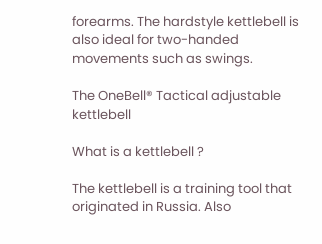forearms. The hardstyle kettlebell is also ideal for two-handed movements such as swings.

The OneBell® Tactical adjustable kettlebell

What is a kettlebell ?

The kettlebell is a training tool that originated in Russia. Also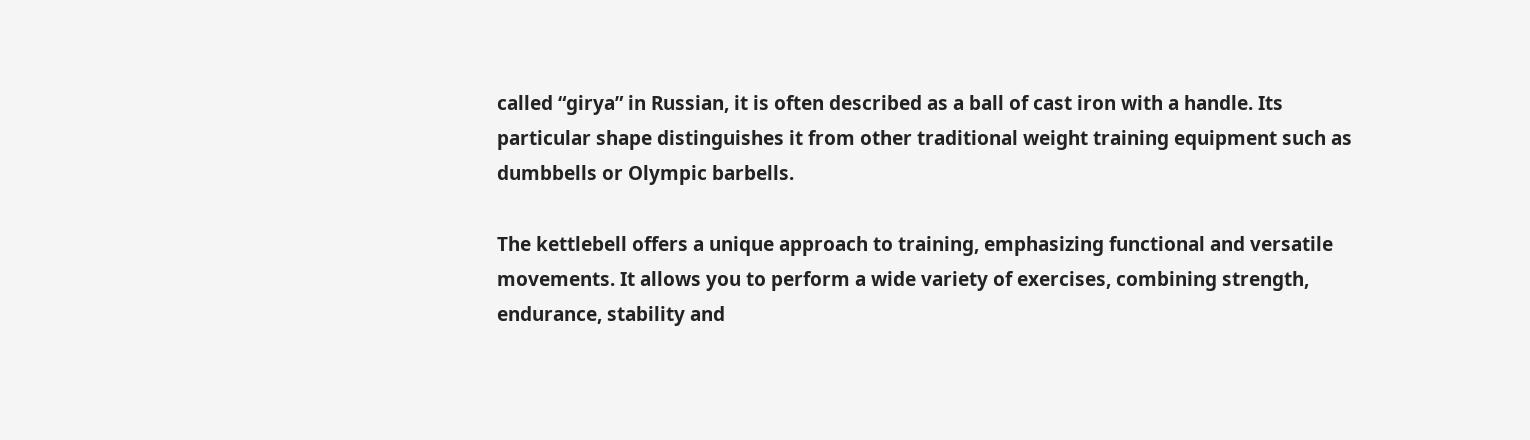called “girya” in Russian, it is often described as a ball of cast iron with a handle. Its particular shape distinguishes it from other traditional weight training equipment such as dumbbells or Olympic barbells.

The kettlebell offers a unique approach to training, emphasizing functional and versatile movements. It allows you to perform a wide variety of exercises, combining strength, endurance, stability and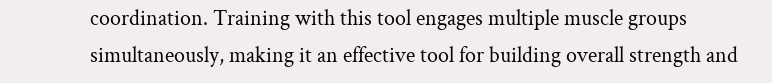coordination. Training with this tool engages multiple muscle groups simultaneously, making it an effective tool for building overall strength and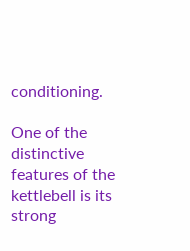conditioning.

One of the distinctive features of the kettlebell is its strong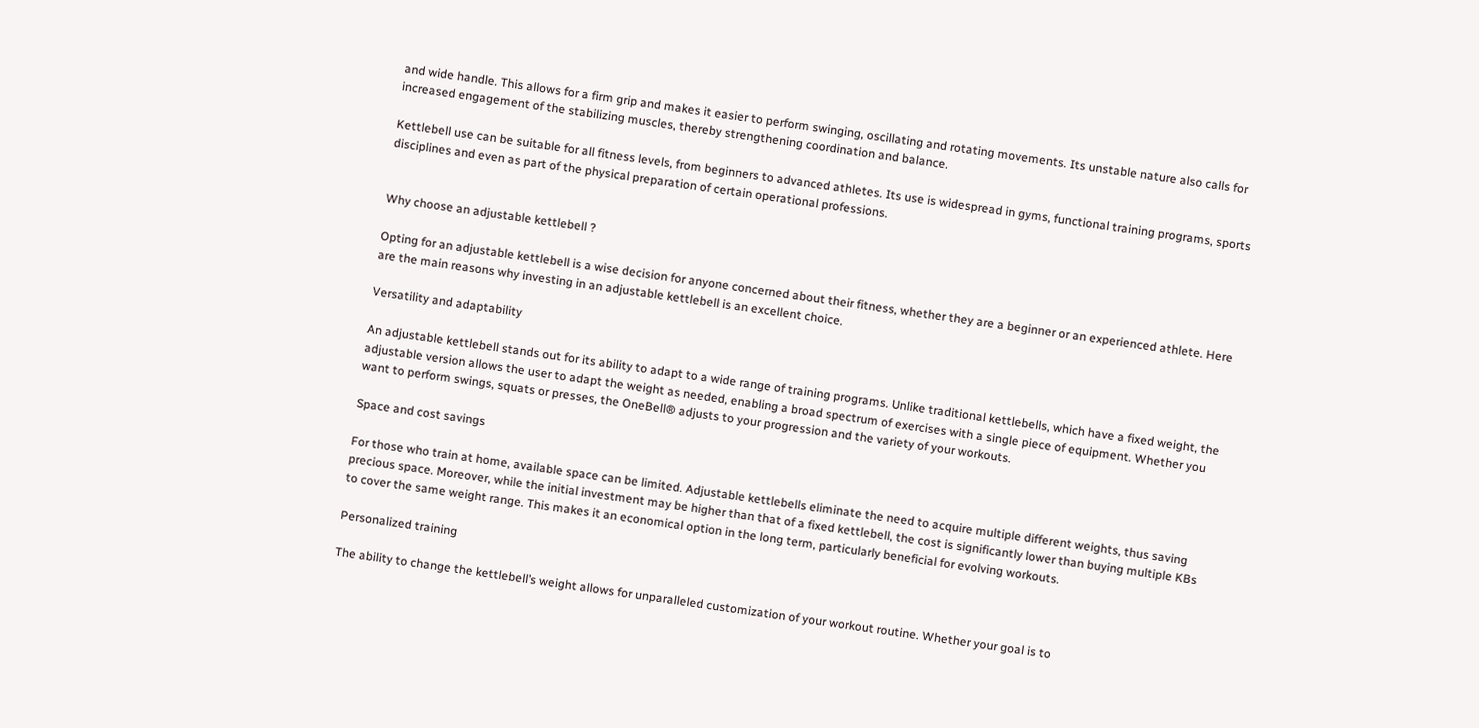and wide handle. This allows for a firm grip and makes it easier to perform swinging, oscillating and rotating movements. Its unstable nature also calls for increased engagement of the stabilizing muscles, thereby strengthening coordination and balance.

Kettlebell use can be suitable for all fitness levels, from beginners to advanced athletes. Its use is widespread in gyms, functional training programs, sports disciplines and even as part of the physical preparation of certain operational professions.


Why choose an adjustable kettlebell ?

Opting for an adjustable kettlebell is a wise decision for anyone concerned about their fitness, whether they are a beginner or an experienced athlete. Here are the main reasons why investing in an adjustable kettlebell is an excellent choice.

Versatility and adaptability

An adjustable kettlebell stands out for its ability to adapt to a wide range of training programs. Unlike traditional kettlebells, which have a fixed weight, the adjustable version allows the user to adapt the weight as needed, enabling a broad spectrum of exercises with a single piece of equipment. Whether you want to perform swings, squats or presses, the OneBell® adjusts to your progression and the variety of your workouts.

Space and cost savings

For those who train at home, available space can be limited. Adjustable kettlebells eliminate the need to acquire multiple different weights, thus saving precious space. Moreover, while the initial investment may be higher than that of a fixed kettlebell, the cost is significantly lower than buying multiple KBs to cover the same weight range. This makes it an economical option in the long term, particularly beneficial for evolving workouts.

Personalized training

The ability to change the kettlebell’s weight allows for unparalleled customization of your workout routine. Whether your goal is to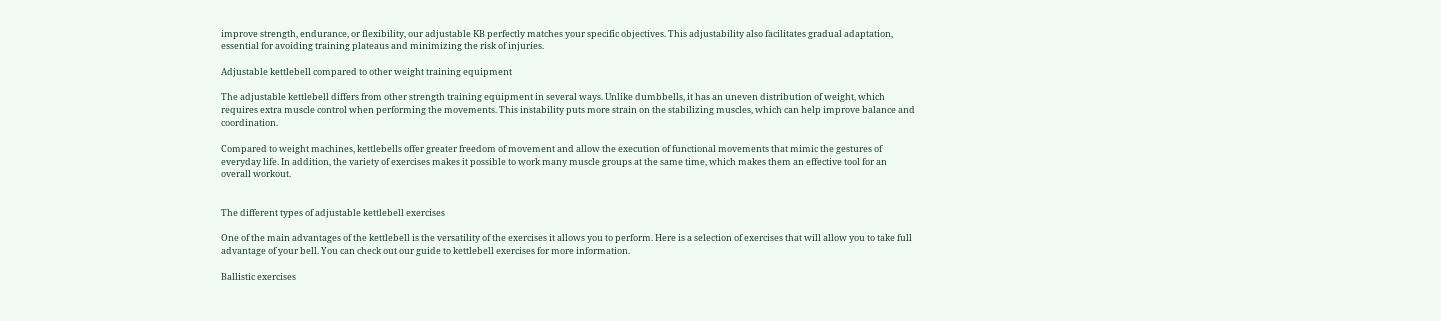improve strength, endurance, or flexibility, our adjustable KB perfectly matches your specific objectives. This adjustability also facilitates gradual adaptation, essential for avoiding training plateaus and minimizing the risk of injuries.

Adjustable kettlebell compared to other weight training equipment

The adjustable kettlebell differs from other strength training equipment in several ways. Unlike dumbbells, it has an uneven distribution of weight, which requires extra muscle control when performing the movements. This instability puts more strain on the stabilizing muscles, which can help improve balance and coordination.

Compared to weight machines, kettlebells offer greater freedom of movement and allow the execution of functional movements that mimic the gestures of everyday life. In addition, the variety of exercises makes it possible to work many muscle groups at the same time, which makes them an effective tool for an overall workout.


The different types of adjustable kettlebell exercises

One of the main advantages of the kettlebell is the versatility of the exercises it allows you to perform. Here is a selection of exercises that will allow you to take full advantage of your bell. You can check out our guide to kettlebell exercises for more information.

Ballistic exercises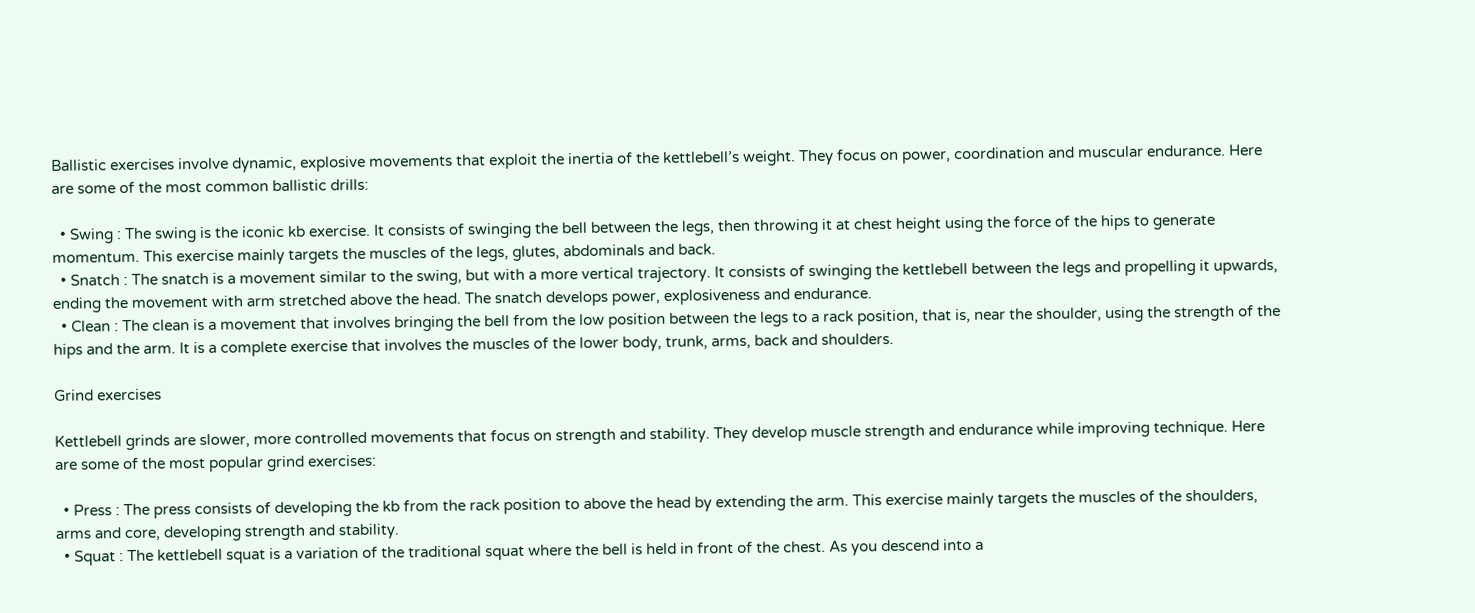Ballistic exercises involve dynamic, explosive movements that exploit the inertia of the kettlebell’s weight. They focus on power, coordination and muscular endurance. Here are some of the most common ballistic drills:

  • Swing : The swing is the iconic kb exercise. It consists of swinging the bell between the legs, then throwing it at chest height using the force of the hips to generate momentum. This exercise mainly targets the muscles of the legs, glutes, abdominals and back.
  • Snatch : The snatch is a movement similar to the swing, but with a more vertical trajectory. It consists of swinging the kettlebell between the legs and propelling it upwards, ending the movement with arm stretched above the head. The snatch develops power, explosiveness and endurance.
  • Clean : The clean is a movement that involves bringing the bell from the low position between the legs to a rack position, that is, near the shoulder, using the strength of the hips and the arm. It is a complete exercise that involves the muscles of the lower body, trunk, arms, back and shoulders.

Grind exercises

Kettlebell grinds are slower, more controlled movements that focus on strength and stability. They develop muscle strength and endurance while improving technique. Here are some of the most popular grind exercises:

  • Press : The press consists of developing the kb from the rack position to above the head by extending the arm. This exercise mainly targets the muscles of the shoulders, arms and core, developing strength and stability.
  • Squat : The kettlebell squat is a variation of the traditional squat where the bell is held in front of the chest. As you descend into a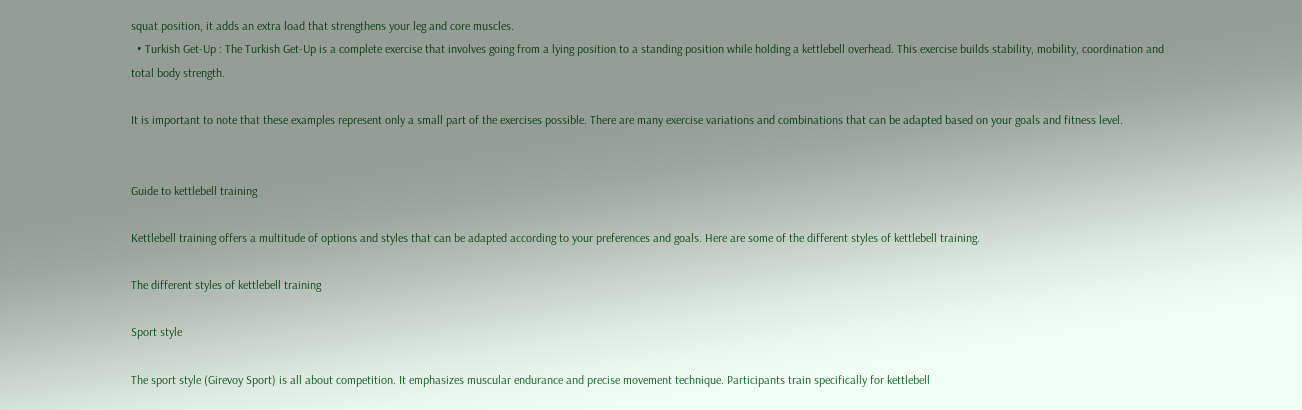squat position, it adds an extra load that strengthens your leg and core muscles.
  • Turkish Get-Up : The Turkish Get-Up is a complete exercise that involves going from a lying position to a standing position while holding a kettlebell overhead. This exercise builds stability, mobility, coordination and total body strength.

It is important to note that these examples represent only a small part of the exercises possible. There are many exercise variations and combinations that can be adapted based on your goals and fitness level.


Guide to kettlebell training

Kettlebell training offers a multitude of options and styles that can be adapted according to your preferences and goals. Here are some of the different styles of kettlebell training.

The different styles of kettlebell training

Sport style

The sport style (Girevoy Sport) is all about competition. It emphasizes muscular endurance and precise movement technique. Participants train specifically for kettlebell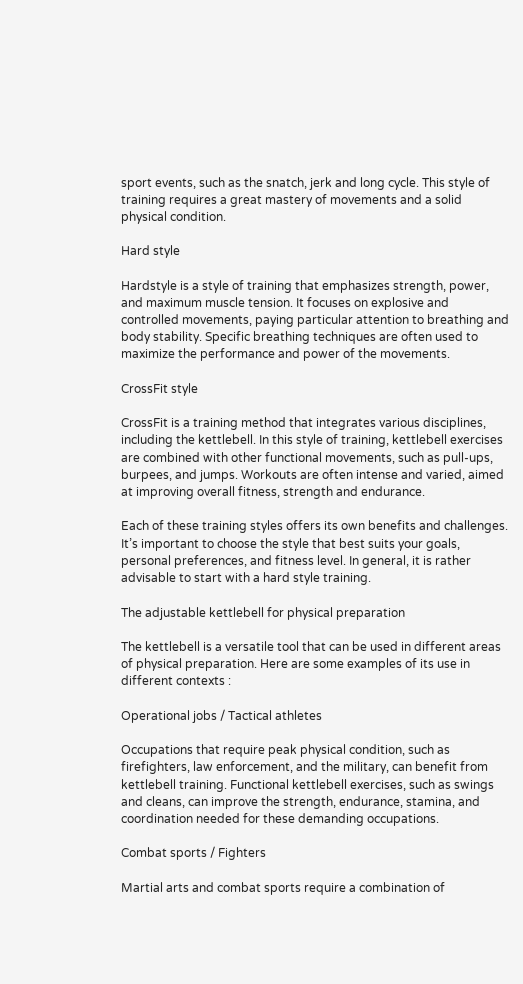sport events, such as the snatch, jerk and long cycle. This style of training requires a great mastery of movements and a solid physical condition.

Hard style

Hardstyle is a style of training that emphasizes strength, power, and maximum muscle tension. It focuses on explosive and controlled movements, paying particular attention to breathing and body stability. Specific breathing techniques are often used to maximize the performance and power of the movements.

CrossFit style

CrossFit is a training method that integrates various disciplines, including the kettlebell. In this style of training, kettlebell exercises are combined with other functional movements, such as pull-ups, burpees, and jumps. Workouts are often intense and varied, aimed at improving overall fitness, strength and endurance.

Each of these training styles offers its own benefits and challenges. It’s important to choose the style that best suits your goals, personal preferences, and fitness level. In general, it is rather advisable to start with a hard style training.

The adjustable kettlebell for physical preparation

The kettlebell is a versatile tool that can be used in different areas of physical preparation. Here are some examples of its use in different contexts :

Operational jobs / Tactical athletes

Occupations that require peak physical condition, such as firefighters, law enforcement, and the military, can benefit from kettlebell training. Functional kettlebell exercises, such as swings and cleans, can improve the strength, endurance, stamina, and coordination needed for these demanding occupations.

Combat sports / Fighters

Martial arts and combat sports require a combination of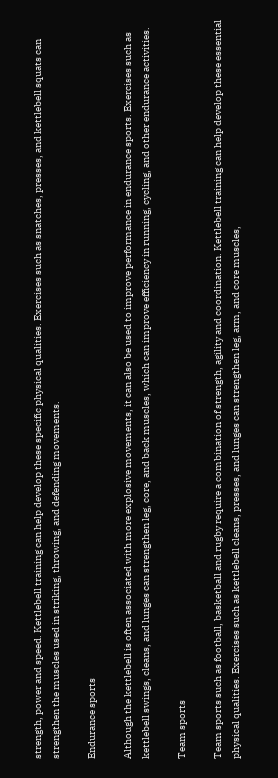strength, power and speed. Kettlebell training can help develop these specific physical qualities. Exercises such as snatches, presses, and kettlebell squats can strengthen the muscles used in striking, throwing, and defending movements.

Endurance sports

Although the kettlebell is often associated with more explosive movements, it can also be used to improve performance in endurance sports. Exercises such as kettlebell swings, cleans, and lunges can strengthen leg, core, and back muscles, which can improve efficiency in running, cycling, and other endurance activities.

Team sports

Team sports such as football, basketball and rugby require a combination of strength, agility and coordination. Kettlebell training can help develop these essential physical qualities. Exercises such as kettlebell cleans, presses, and lunges can strengthen leg, arm, and core muscles,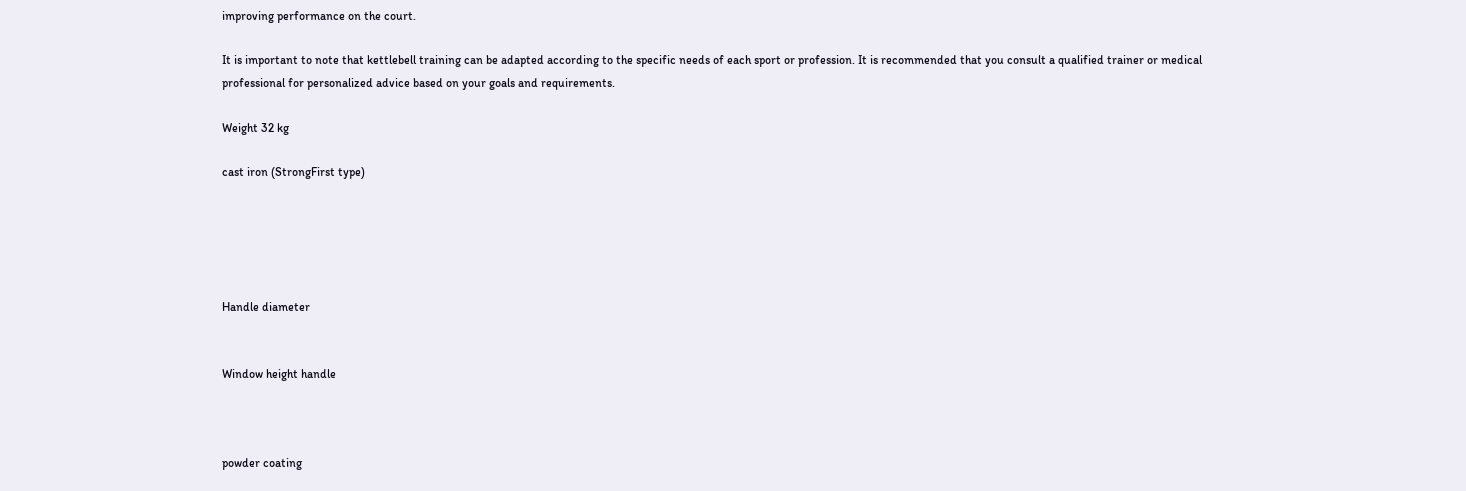improving performance on the court.

It is important to note that kettlebell training can be adapted according to the specific needs of each sport or profession. It is recommended that you consult a qualified trainer or medical professional for personalized advice based on your goals and requirements.

Weight 32 kg

cast iron (StrongFirst type)





Handle diameter


Window height handle



powder coating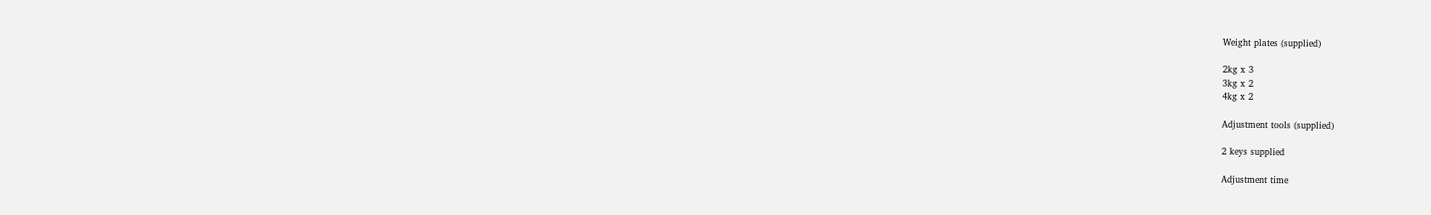Weight plates (supplied)

2kg x 3
3kg x 2
4kg x 2

Adjustment tools (supplied)

2 keys supplied

Adjustment time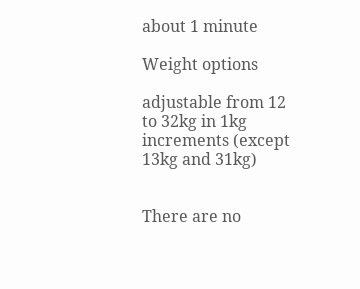about 1 minute

Weight options

adjustable from 12 to 32kg in 1kg increments (except 13kg and 31kg)


There are no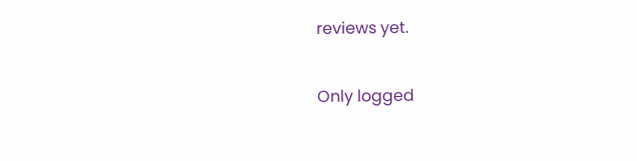reviews yet.

Only logged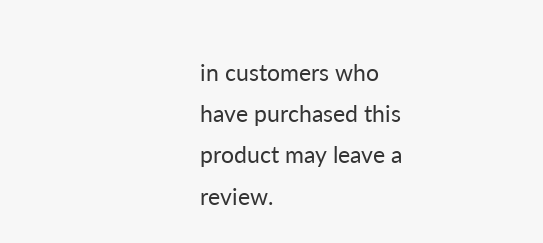in customers who have purchased this product may leave a review.